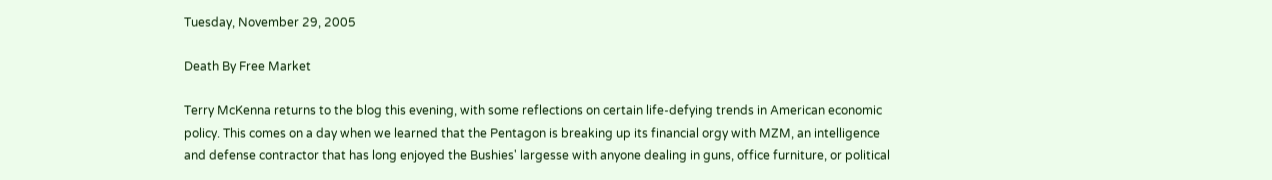Tuesday, November 29, 2005

Death By Free Market

Terry McKenna returns to the blog this evening, with some reflections on certain life-defying trends in American economic policy. This comes on a day when we learned that the Pentagon is breaking up its financial orgy with MZM, an intelligence and defense contractor that has long enjoyed the Bushies' largesse with anyone dealing in guns, office furniture, or political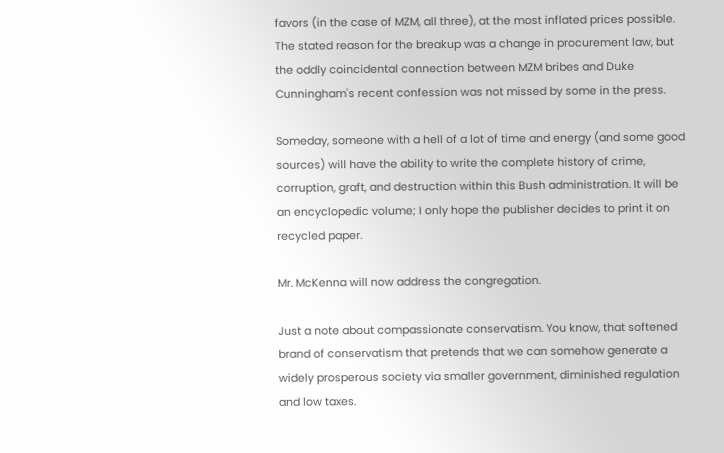favors (in the case of MZM, all three), at the most inflated prices possible. The stated reason for the breakup was a change in procurement law, but the oddly coincidental connection between MZM bribes and Duke Cunningham's recent confession was not missed by some in the press.

Someday, someone with a hell of a lot of time and energy (and some good sources) will have the ability to write the complete history of crime, corruption, graft, and destruction within this Bush administration. It will be an encyclopedic volume; I only hope the publisher decides to print it on recycled paper.

Mr. McKenna will now address the congregation.

Just a note about compassionate conservatism. You know, that softened brand of conservatism that pretends that we can somehow generate a widely prosperous society via smaller government, diminished regulation and low taxes.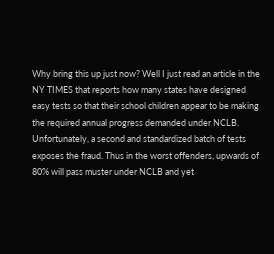Why bring this up just now? Well I just read an article in the NY TIMES that reports how many states have designed easy tests so that their school children appear to be making the required annual progress demanded under NCLB. Unfortunately, a second and standardized batch of tests exposes the fraud. Thus in the worst offenders, upwards of 80% will pass muster under NCLB and yet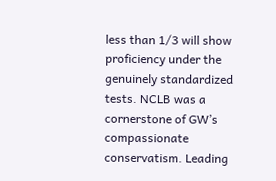less than 1/3 will show proficiency under the genuinely standardized tests. NCLB was a cornerstone of GW’s compassionate conservatism. Leading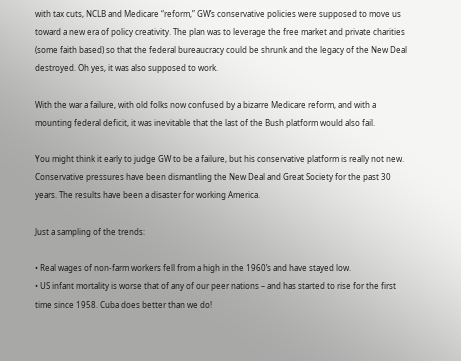with tax cuts, NCLB and Medicare “reform,” GW’s conservative policies were supposed to move us toward a new era of policy creativity. The plan was to leverage the free market and private charities (some faith based) so that the federal bureaucracy could be shrunk and the legacy of the New Deal destroyed. Oh yes, it was also supposed to work.

With the war a failure, with old folks now confused by a bizarre Medicare reform, and with a mounting federal deficit, it was inevitable that the last of the Bush platform would also fail.

You might think it early to judge GW to be a failure, but his conservative platform is really not new. Conservative pressures have been dismantling the New Deal and Great Society for the past 30 years. The results have been a disaster for working America.

Just a sampling of the trends:

• Real wages of non-farm workers fell from a high in the 1960’s and have stayed low.
• US infant mortality is worse that of any of our peer nations – and has started to rise for the first time since 1958. Cuba does better than we do!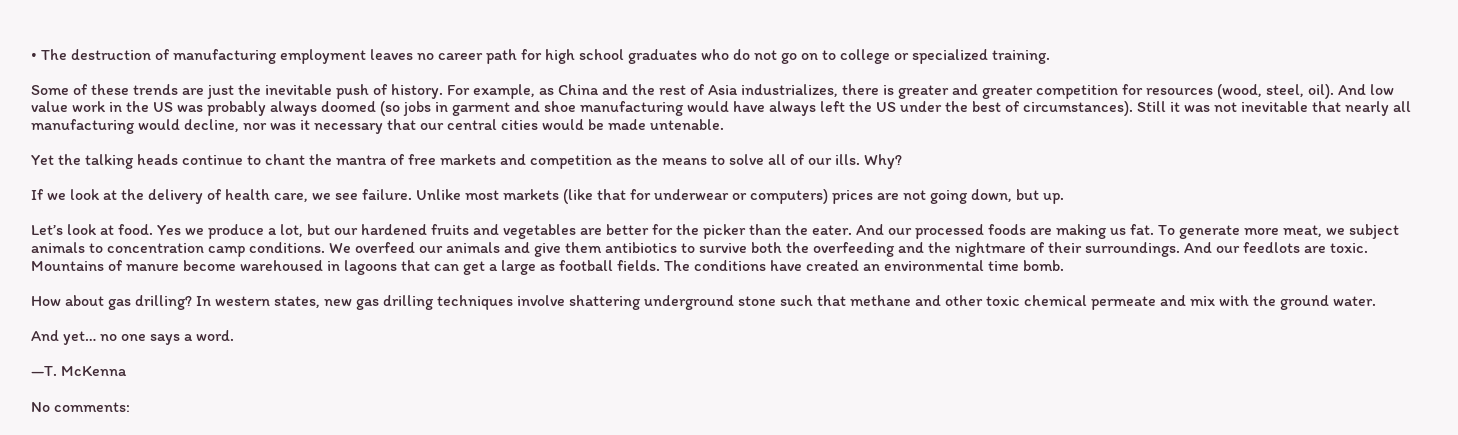• The destruction of manufacturing employment leaves no career path for high school graduates who do not go on to college or specialized training.

Some of these trends are just the inevitable push of history. For example, as China and the rest of Asia industrializes, there is greater and greater competition for resources (wood, steel, oil). And low value work in the US was probably always doomed (so jobs in garment and shoe manufacturing would have always left the US under the best of circumstances). Still it was not inevitable that nearly all manufacturing would decline, nor was it necessary that our central cities would be made untenable.

Yet the talking heads continue to chant the mantra of free markets and competition as the means to solve all of our ills. Why?

If we look at the delivery of health care, we see failure. Unlike most markets (like that for underwear or computers) prices are not going down, but up.

Let’s look at food. Yes we produce a lot, but our hardened fruits and vegetables are better for the picker than the eater. And our processed foods are making us fat. To generate more meat, we subject animals to concentration camp conditions. We overfeed our animals and give them antibiotics to survive both the overfeeding and the nightmare of their surroundings. And our feedlots are toxic. Mountains of manure become warehoused in lagoons that can get a large as football fields. The conditions have created an environmental time bomb.

How about gas drilling? In western states, new gas drilling techniques involve shattering underground stone such that methane and other toxic chemical permeate and mix with the ground water.

And yet… no one says a word.

—T. McKenna

No comments: